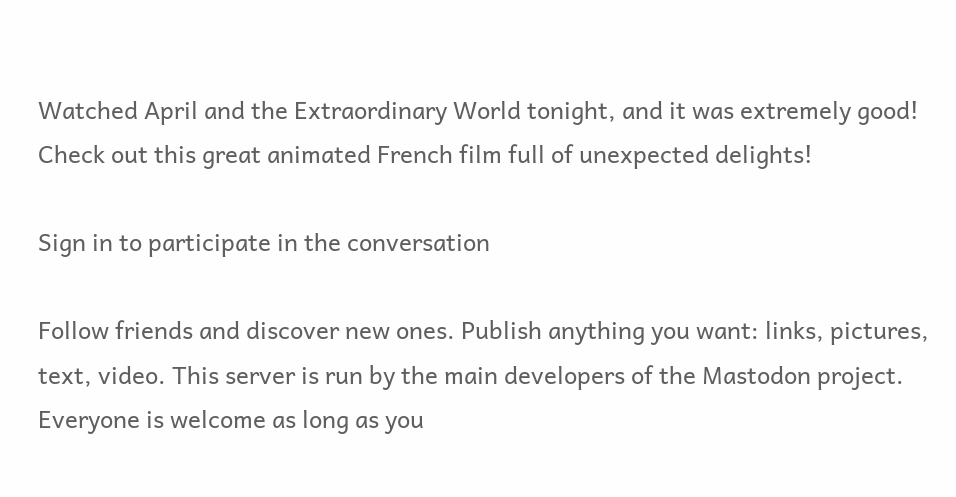Watched April and the Extraordinary World tonight, and it was extremely good! Check out this great animated French film full of unexpected delights!

Sign in to participate in the conversation

Follow friends and discover new ones. Publish anything you want: links, pictures, text, video. This server is run by the main developers of the Mastodon project. Everyone is welcome as long as you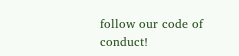follow our code of conduct!